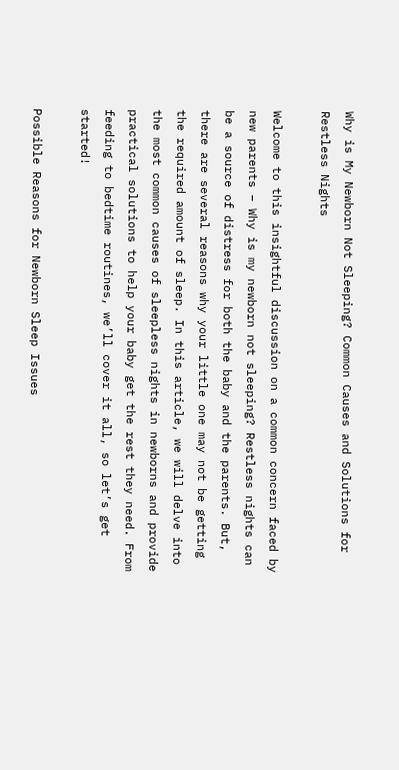Why is My Newborn Not Sleeping? Common Causes and Solutions for Restless Nights

Welcome to this insightful discussion on a common concern faced by new parents – Why is my newborn not sleeping? Restless nights can be a source of distress for both the baby and the parents. But, there are several reasons why your little one may not be getting the required amount of sleep. In this article, we will delve into the most common causes of sleepless nights in newborns and provide practical solutions to help your baby get the rest they need. From feeding to bedtime routines, we’ll cover it all, so let’s get started!

Possible Reasons for Newborn Sleep Issues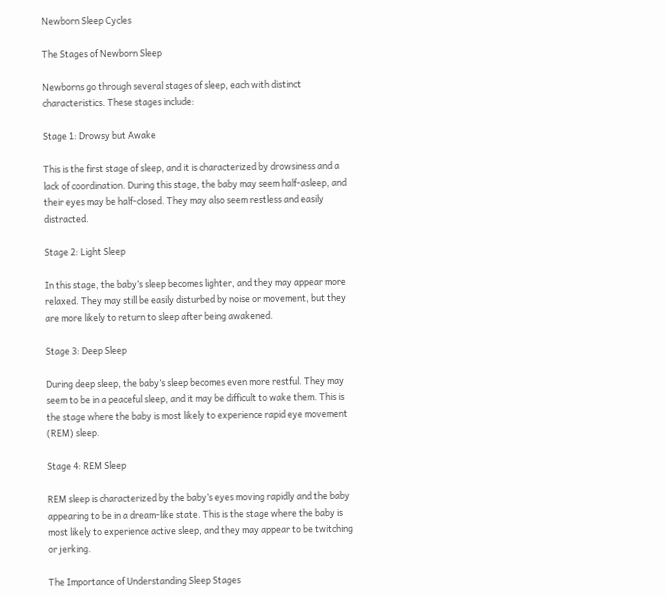Newborn Sleep Cycles

The Stages of Newborn Sleep

Newborns go through several stages of sleep, each with distinct characteristics. These stages include:

Stage 1: Drowsy but Awake

This is the first stage of sleep, and it is characterized by drowsiness and a lack of coordination. During this stage, the baby may seem half-asleep, and their eyes may be half-closed. They may also seem restless and easily distracted.

Stage 2: Light Sleep

In this stage, the baby’s sleep becomes lighter, and they may appear more relaxed. They may still be easily disturbed by noise or movement, but they are more likely to return to sleep after being awakened.

Stage 3: Deep Sleep

During deep sleep, the baby’s sleep becomes even more restful. They may seem to be in a peaceful sleep, and it may be difficult to wake them. This is the stage where the baby is most likely to experience rapid eye movement (REM) sleep.

Stage 4: REM Sleep

REM sleep is characterized by the baby’s eyes moving rapidly and the baby appearing to be in a dream-like state. This is the stage where the baby is most likely to experience active sleep, and they may appear to be twitching or jerking.

The Importance of Understanding Sleep Stages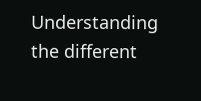Understanding the different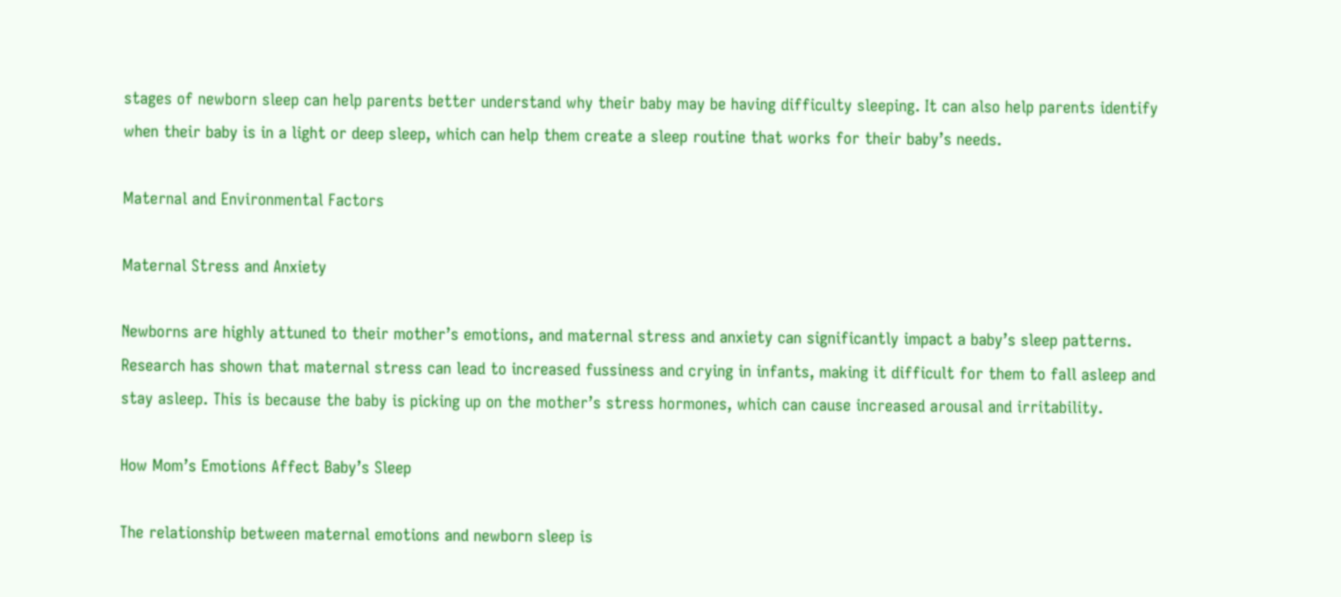stages of newborn sleep can help parents better understand why their baby may be having difficulty sleeping. It can also help parents identify when their baby is in a light or deep sleep, which can help them create a sleep routine that works for their baby’s needs.

Maternal and Environmental Factors

Maternal Stress and Anxiety

Newborns are highly attuned to their mother’s emotions, and maternal stress and anxiety can significantly impact a baby’s sleep patterns. Research has shown that maternal stress can lead to increased fussiness and crying in infants, making it difficult for them to fall asleep and stay asleep. This is because the baby is picking up on the mother’s stress hormones, which can cause increased arousal and irritability.

How Mom’s Emotions Affect Baby’s Sleep

The relationship between maternal emotions and newborn sleep is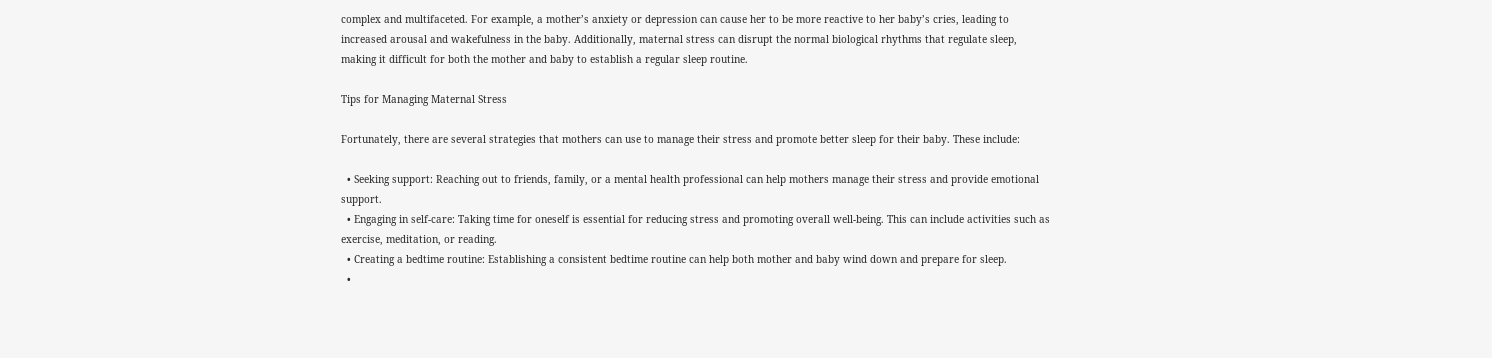complex and multifaceted. For example, a mother’s anxiety or depression can cause her to be more reactive to her baby’s cries, leading to increased arousal and wakefulness in the baby. Additionally, maternal stress can disrupt the normal biological rhythms that regulate sleep, making it difficult for both the mother and baby to establish a regular sleep routine.

Tips for Managing Maternal Stress

Fortunately, there are several strategies that mothers can use to manage their stress and promote better sleep for their baby. These include:

  • Seeking support: Reaching out to friends, family, or a mental health professional can help mothers manage their stress and provide emotional support.
  • Engaging in self-care: Taking time for oneself is essential for reducing stress and promoting overall well-being. This can include activities such as exercise, meditation, or reading.
  • Creating a bedtime routine: Establishing a consistent bedtime routine can help both mother and baby wind down and prepare for sleep.
  •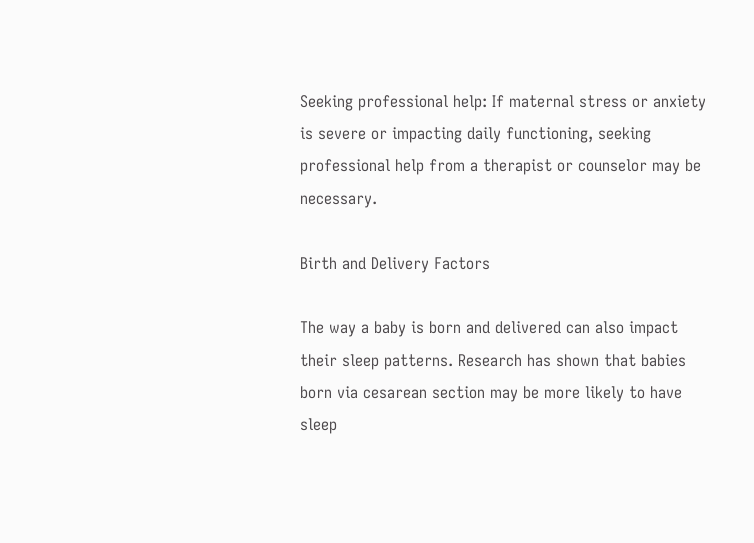Seeking professional help: If maternal stress or anxiety is severe or impacting daily functioning, seeking professional help from a therapist or counselor may be necessary.

Birth and Delivery Factors

The way a baby is born and delivered can also impact their sleep patterns. Research has shown that babies born via cesarean section may be more likely to have sleep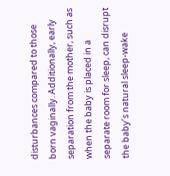disturbances compared to those born vaginally. Additionally, early separation from the mother, such as when the baby is placed in a separate room for sleep, can disrupt the baby’s natural sleep-wake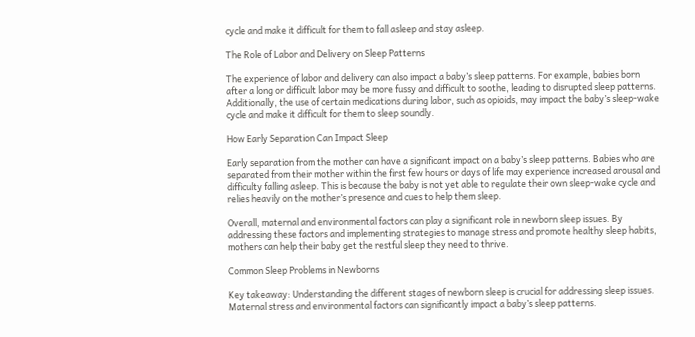cycle and make it difficult for them to fall asleep and stay asleep.

The Role of Labor and Delivery on Sleep Patterns

The experience of labor and delivery can also impact a baby’s sleep patterns. For example, babies born after a long or difficult labor may be more fussy and difficult to soothe, leading to disrupted sleep patterns. Additionally, the use of certain medications during labor, such as opioids, may impact the baby’s sleep-wake cycle and make it difficult for them to sleep soundly.

How Early Separation Can Impact Sleep

Early separation from the mother can have a significant impact on a baby’s sleep patterns. Babies who are separated from their mother within the first few hours or days of life may experience increased arousal and difficulty falling asleep. This is because the baby is not yet able to regulate their own sleep-wake cycle and relies heavily on the mother’s presence and cues to help them sleep.

Overall, maternal and environmental factors can play a significant role in newborn sleep issues. By addressing these factors and implementing strategies to manage stress and promote healthy sleep habits, mothers can help their baby get the restful sleep they need to thrive.

Common Sleep Problems in Newborns

Key takeaway: Understanding the different stages of newborn sleep is crucial for addressing sleep issues. Maternal stress and environmental factors can significantly impact a baby’s sleep patterns.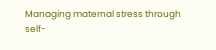Managing maternal stress through self-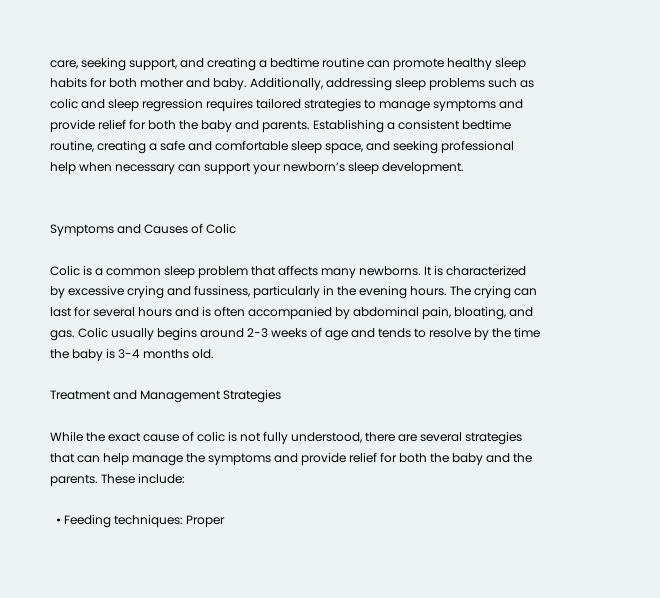care, seeking support, and creating a bedtime routine can promote healthy sleep habits for both mother and baby. Additionally, addressing sleep problems such as colic and sleep regression requires tailored strategies to manage symptoms and provide relief for both the baby and parents. Establishing a consistent bedtime routine, creating a safe and comfortable sleep space, and seeking professional help when necessary can support your newborn’s sleep development.


Symptoms and Causes of Colic

Colic is a common sleep problem that affects many newborns. It is characterized by excessive crying and fussiness, particularly in the evening hours. The crying can last for several hours and is often accompanied by abdominal pain, bloating, and gas. Colic usually begins around 2-3 weeks of age and tends to resolve by the time the baby is 3-4 months old.

Treatment and Management Strategies

While the exact cause of colic is not fully understood, there are several strategies that can help manage the symptoms and provide relief for both the baby and the parents. These include:

  • Feeding techniques: Proper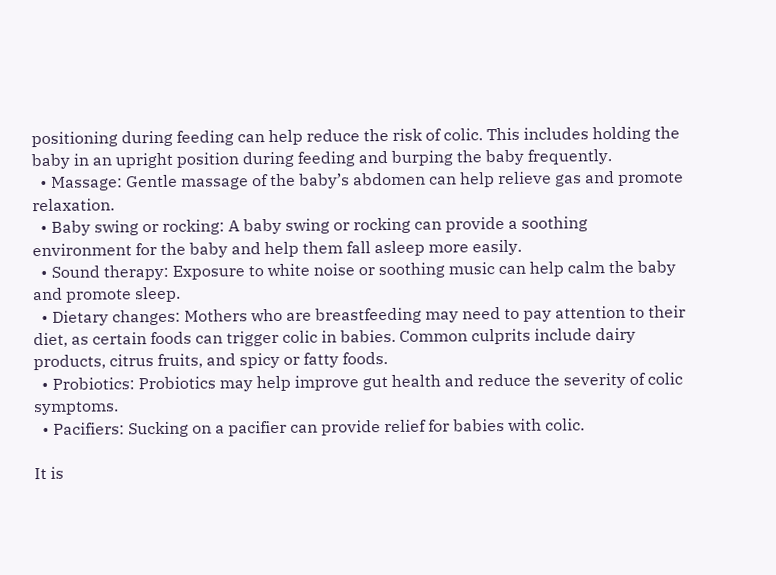positioning during feeding can help reduce the risk of colic. This includes holding the baby in an upright position during feeding and burping the baby frequently.
  • Massage: Gentle massage of the baby’s abdomen can help relieve gas and promote relaxation.
  • Baby swing or rocking: A baby swing or rocking can provide a soothing environment for the baby and help them fall asleep more easily.
  • Sound therapy: Exposure to white noise or soothing music can help calm the baby and promote sleep.
  • Dietary changes: Mothers who are breastfeeding may need to pay attention to their diet, as certain foods can trigger colic in babies. Common culprits include dairy products, citrus fruits, and spicy or fatty foods.
  • Probiotics: Probiotics may help improve gut health and reduce the severity of colic symptoms.
  • Pacifiers: Sucking on a pacifier can provide relief for babies with colic.

It is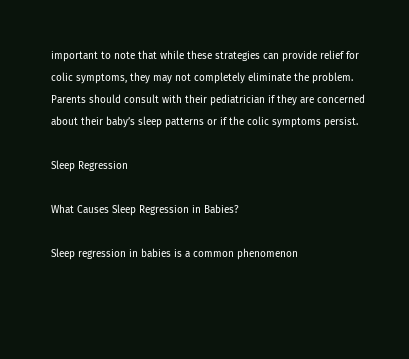important to note that while these strategies can provide relief for colic symptoms, they may not completely eliminate the problem. Parents should consult with their pediatrician if they are concerned about their baby’s sleep patterns or if the colic symptoms persist.

Sleep Regression

What Causes Sleep Regression in Babies?

Sleep regression in babies is a common phenomenon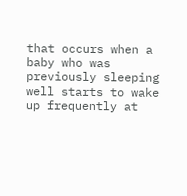that occurs when a baby who was previously sleeping well starts to wake up frequently at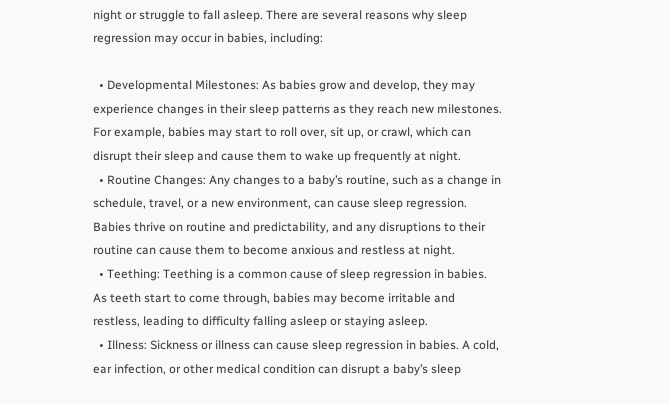night or struggle to fall asleep. There are several reasons why sleep regression may occur in babies, including:

  • Developmental Milestones: As babies grow and develop, they may experience changes in their sleep patterns as they reach new milestones. For example, babies may start to roll over, sit up, or crawl, which can disrupt their sleep and cause them to wake up frequently at night.
  • Routine Changes: Any changes to a baby’s routine, such as a change in schedule, travel, or a new environment, can cause sleep regression. Babies thrive on routine and predictability, and any disruptions to their routine can cause them to become anxious and restless at night.
  • Teething: Teething is a common cause of sleep regression in babies. As teeth start to come through, babies may become irritable and restless, leading to difficulty falling asleep or staying asleep.
  • Illness: Sickness or illness can cause sleep regression in babies. A cold, ear infection, or other medical condition can disrupt a baby’s sleep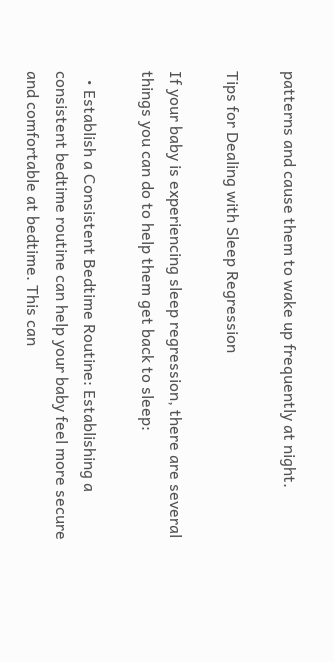patterns and cause them to wake up frequently at night.

Tips for Dealing with Sleep Regression

If your baby is experiencing sleep regression, there are several things you can do to help them get back to sleep:

  • Establish a Consistent Bedtime Routine: Establishing a consistent bedtime routine can help your baby feel more secure and comfortable at bedtime. This can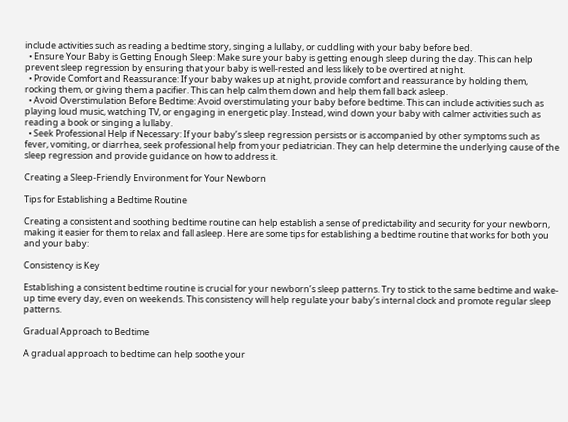include activities such as reading a bedtime story, singing a lullaby, or cuddling with your baby before bed.
  • Ensure Your Baby is Getting Enough Sleep: Make sure your baby is getting enough sleep during the day. This can help prevent sleep regression by ensuring that your baby is well-rested and less likely to be overtired at night.
  • Provide Comfort and Reassurance: If your baby wakes up at night, provide comfort and reassurance by holding them, rocking them, or giving them a pacifier. This can help calm them down and help them fall back asleep.
  • Avoid Overstimulation Before Bedtime: Avoid overstimulating your baby before bedtime. This can include activities such as playing loud music, watching TV, or engaging in energetic play. Instead, wind down your baby with calmer activities such as reading a book or singing a lullaby.
  • Seek Professional Help if Necessary: If your baby’s sleep regression persists or is accompanied by other symptoms such as fever, vomiting, or diarrhea, seek professional help from your pediatrician. They can help determine the underlying cause of the sleep regression and provide guidance on how to address it.

Creating a Sleep-Friendly Environment for Your Newborn

Tips for Establishing a Bedtime Routine

Creating a consistent and soothing bedtime routine can help establish a sense of predictability and security for your newborn, making it easier for them to relax and fall asleep. Here are some tips for establishing a bedtime routine that works for both you and your baby:

Consistency is Key

Establishing a consistent bedtime routine is crucial for your newborn’s sleep patterns. Try to stick to the same bedtime and wake-up time every day, even on weekends. This consistency will help regulate your baby’s internal clock and promote regular sleep patterns.

Gradual Approach to Bedtime

A gradual approach to bedtime can help soothe your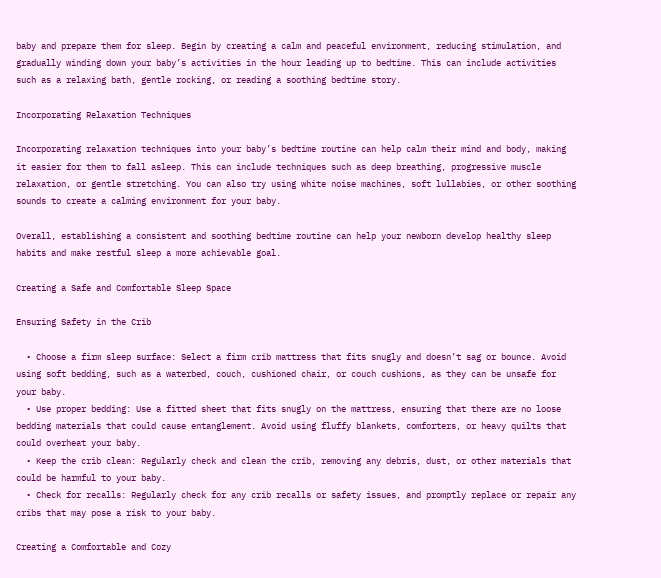baby and prepare them for sleep. Begin by creating a calm and peaceful environment, reducing stimulation, and gradually winding down your baby’s activities in the hour leading up to bedtime. This can include activities such as a relaxing bath, gentle rocking, or reading a soothing bedtime story.

Incorporating Relaxation Techniques

Incorporating relaxation techniques into your baby’s bedtime routine can help calm their mind and body, making it easier for them to fall asleep. This can include techniques such as deep breathing, progressive muscle relaxation, or gentle stretching. You can also try using white noise machines, soft lullabies, or other soothing sounds to create a calming environment for your baby.

Overall, establishing a consistent and soothing bedtime routine can help your newborn develop healthy sleep habits and make restful sleep a more achievable goal.

Creating a Safe and Comfortable Sleep Space

Ensuring Safety in the Crib

  • Choose a firm sleep surface: Select a firm crib mattress that fits snugly and doesn’t sag or bounce. Avoid using soft bedding, such as a waterbed, couch, cushioned chair, or couch cushions, as they can be unsafe for your baby.
  • Use proper bedding: Use a fitted sheet that fits snugly on the mattress, ensuring that there are no loose bedding materials that could cause entanglement. Avoid using fluffy blankets, comforters, or heavy quilts that could overheat your baby.
  • Keep the crib clean: Regularly check and clean the crib, removing any debris, dust, or other materials that could be harmful to your baby.
  • Check for recalls: Regularly check for any crib recalls or safety issues, and promptly replace or repair any cribs that may pose a risk to your baby.

Creating a Comfortable and Cozy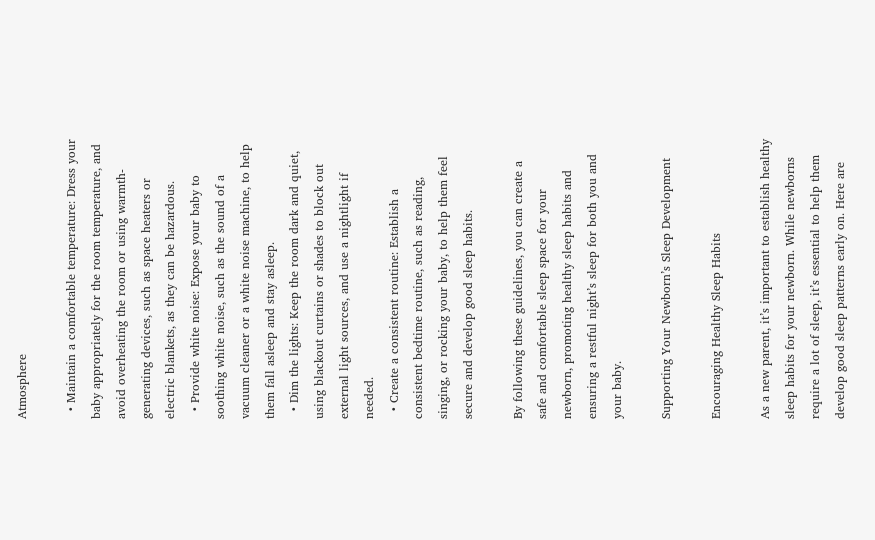Atmosphere

  • Maintain a comfortable temperature: Dress your baby appropriately for the room temperature, and avoid overheating the room or using warmth-generating devices, such as space heaters or electric blankets, as they can be hazardous.
  • Provide white noise: Expose your baby to soothing white noise, such as the sound of a vacuum cleaner or a white noise machine, to help them fall asleep and stay asleep.
  • Dim the lights: Keep the room dark and quiet, using blackout curtains or shades to block out external light sources, and use a nightlight if needed.
  • Create a consistent routine: Establish a consistent bedtime routine, such as reading, singing, or rocking your baby, to help them feel secure and develop good sleep habits.

By following these guidelines, you can create a safe and comfortable sleep space for your newborn, promoting healthy sleep habits and ensuring a restful night’s sleep for both you and your baby.

Supporting Your Newborn’s Sleep Development

Encouraging Healthy Sleep Habits

As a new parent, it’s important to establish healthy sleep habits for your newborn. While newborns require a lot of sleep, it’s essential to help them develop good sleep patterns early on. Here are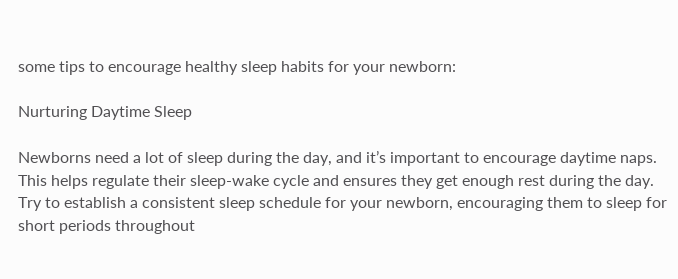some tips to encourage healthy sleep habits for your newborn:

Nurturing Daytime Sleep

Newborns need a lot of sleep during the day, and it’s important to encourage daytime naps. This helps regulate their sleep-wake cycle and ensures they get enough rest during the day. Try to establish a consistent sleep schedule for your newborn, encouraging them to sleep for short periods throughout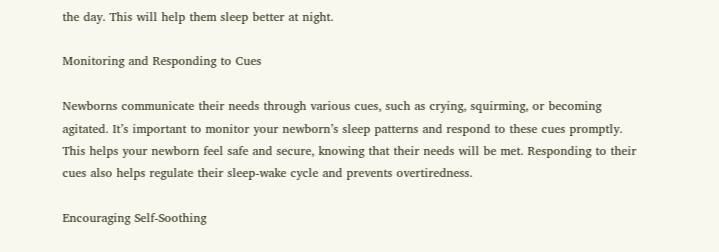the day. This will help them sleep better at night.

Monitoring and Responding to Cues

Newborns communicate their needs through various cues, such as crying, squirming, or becoming agitated. It’s important to monitor your newborn’s sleep patterns and respond to these cues promptly. This helps your newborn feel safe and secure, knowing that their needs will be met. Responding to their cues also helps regulate their sleep-wake cycle and prevents overtiredness.

Encouraging Self-Soothing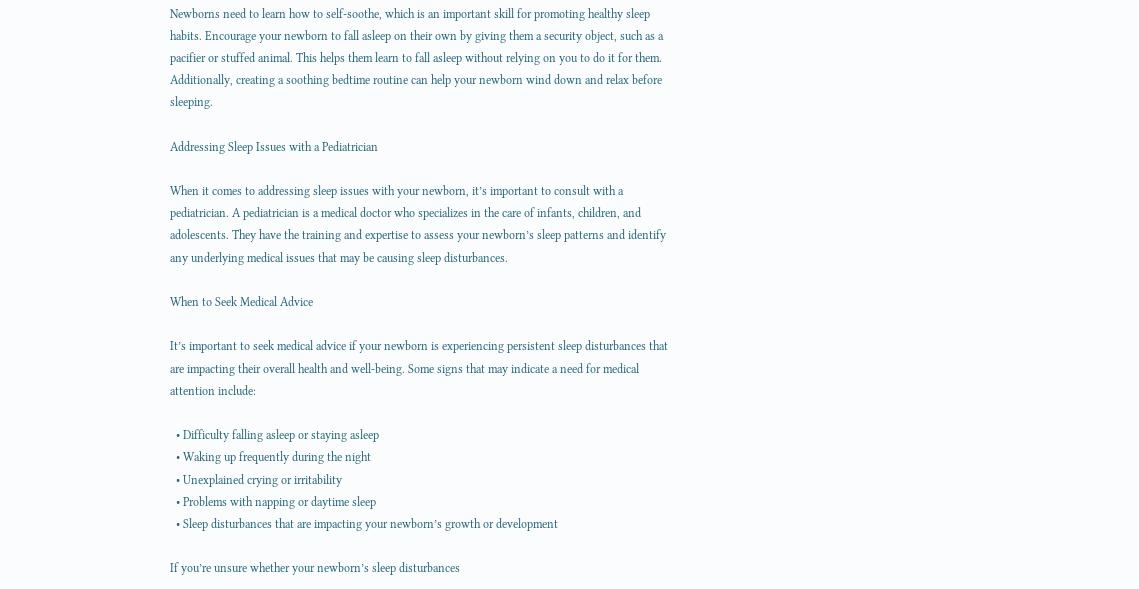Newborns need to learn how to self-soothe, which is an important skill for promoting healthy sleep habits. Encourage your newborn to fall asleep on their own by giving them a security object, such as a pacifier or stuffed animal. This helps them learn to fall asleep without relying on you to do it for them. Additionally, creating a soothing bedtime routine can help your newborn wind down and relax before sleeping.

Addressing Sleep Issues with a Pediatrician

When it comes to addressing sleep issues with your newborn, it’s important to consult with a pediatrician. A pediatrician is a medical doctor who specializes in the care of infants, children, and adolescents. They have the training and expertise to assess your newborn’s sleep patterns and identify any underlying medical issues that may be causing sleep disturbances.

When to Seek Medical Advice

It’s important to seek medical advice if your newborn is experiencing persistent sleep disturbances that are impacting their overall health and well-being. Some signs that may indicate a need for medical attention include:

  • Difficulty falling asleep or staying asleep
  • Waking up frequently during the night
  • Unexplained crying or irritability
  • Problems with napping or daytime sleep
  • Sleep disturbances that are impacting your newborn’s growth or development

If you’re unsure whether your newborn’s sleep disturbances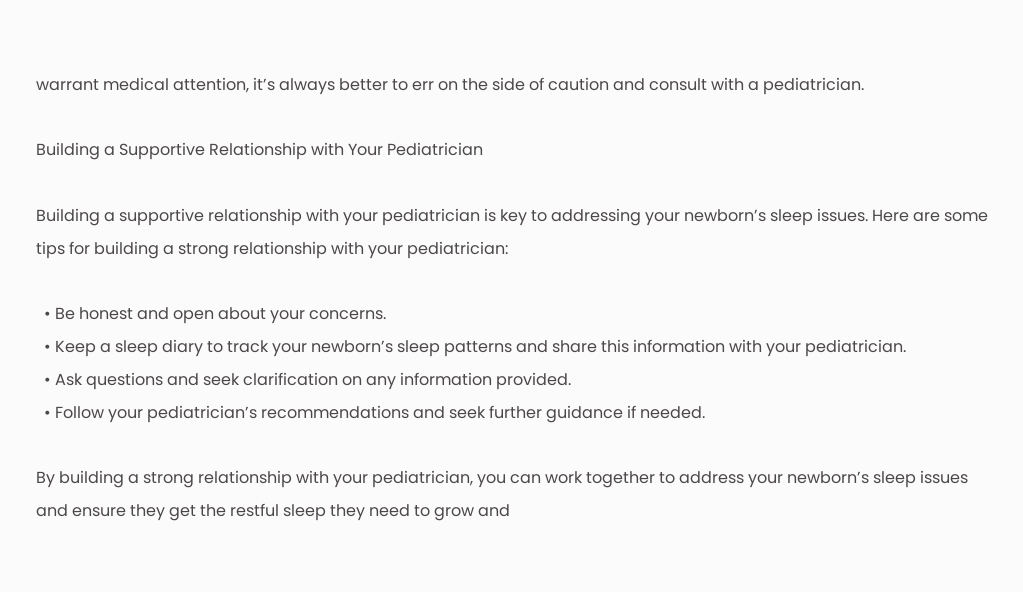warrant medical attention, it’s always better to err on the side of caution and consult with a pediatrician.

Building a Supportive Relationship with Your Pediatrician

Building a supportive relationship with your pediatrician is key to addressing your newborn’s sleep issues. Here are some tips for building a strong relationship with your pediatrician:

  • Be honest and open about your concerns.
  • Keep a sleep diary to track your newborn’s sleep patterns and share this information with your pediatrician.
  • Ask questions and seek clarification on any information provided.
  • Follow your pediatrician’s recommendations and seek further guidance if needed.

By building a strong relationship with your pediatrician, you can work together to address your newborn’s sleep issues and ensure they get the restful sleep they need to grow and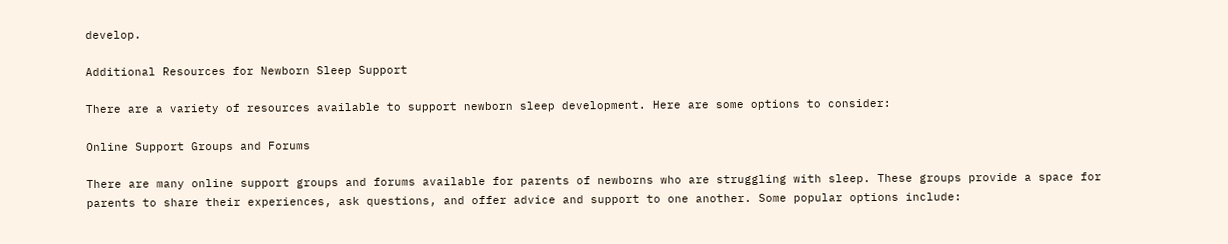develop.

Additional Resources for Newborn Sleep Support

There are a variety of resources available to support newborn sleep development. Here are some options to consider:

Online Support Groups and Forums

There are many online support groups and forums available for parents of newborns who are struggling with sleep. These groups provide a space for parents to share their experiences, ask questions, and offer advice and support to one another. Some popular options include: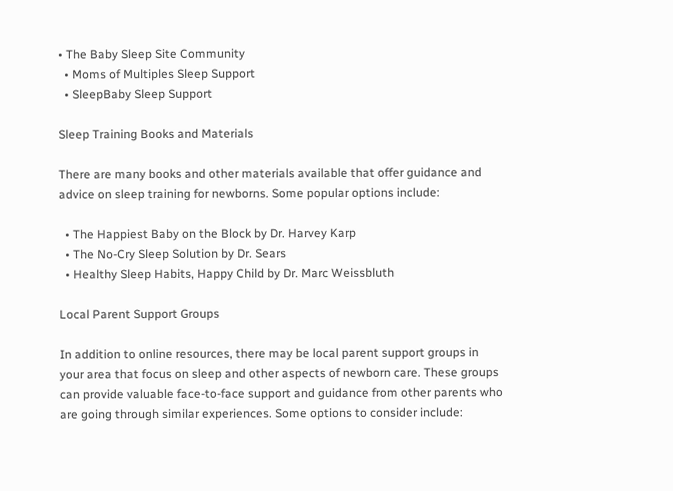• The Baby Sleep Site Community
  • Moms of Multiples Sleep Support
  • SleepBaby Sleep Support

Sleep Training Books and Materials

There are many books and other materials available that offer guidance and advice on sleep training for newborns. Some popular options include:

  • The Happiest Baby on the Block by Dr. Harvey Karp
  • The No-Cry Sleep Solution by Dr. Sears
  • Healthy Sleep Habits, Happy Child by Dr. Marc Weissbluth

Local Parent Support Groups

In addition to online resources, there may be local parent support groups in your area that focus on sleep and other aspects of newborn care. These groups can provide valuable face-to-face support and guidance from other parents who are going through similar experiences. Some options to consider include: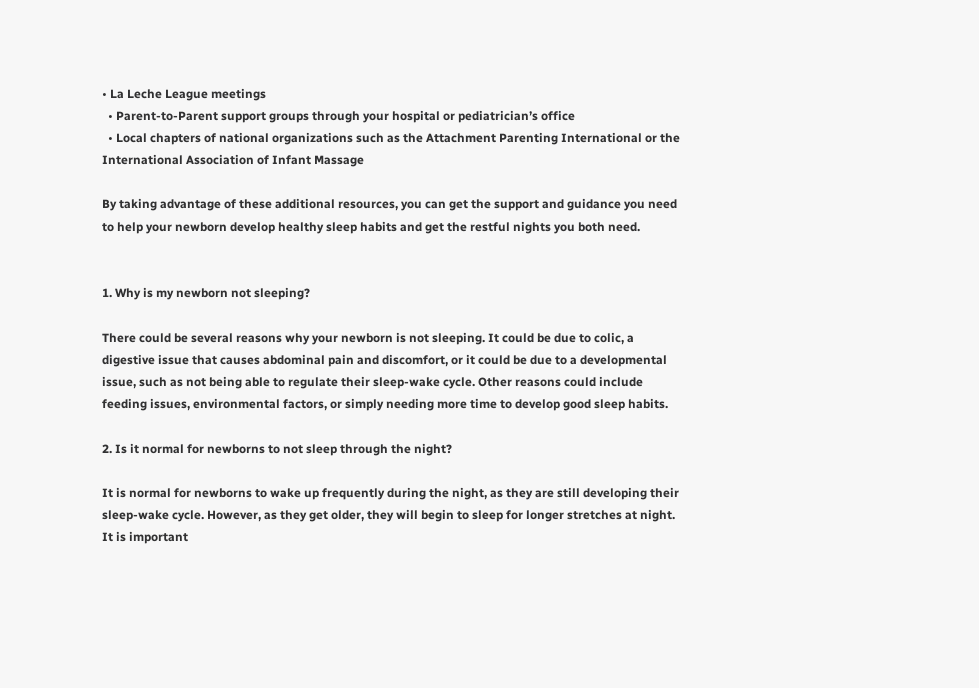• La Leche League meetings
  • Parent-to-Parent support groups through your hospital or pediatrician’s office
  • Local chapters of national organizations such as the Attachment Parenting International or the International Association of Infant Massage

By taking advantage of these additional resources, you can get the support and guidance you need to help your newborn develop healthy sleep habits and get the restful nights you both need.


1. Why is my newborn not sleeping?

There could be several reasons why your newborn is not sleeping. It could be due to colic, a digestive issue that causes abdominal pain and discomfort, or it could be due to a developmental issue, such as not being able to regulate their sleep-wake cycle. Other reasons could include feeding issues, environmental factors, or simply needing more time to develop good sleep habits.

2. Is it normal for newborns to not sleep through the night?

It is normal for newborns to wake up frequently during the night, as they are still developing their sleep-wake cycle. However, as they get older, they will begin to sleep for longer stretches at night. It is important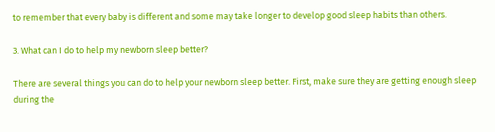to remember that every baby is different and some may take longer to develop good sleep habits than others.

3. What can I do to help my newborn sleep better?

There are several things you can do to help your newborn sleep better. First, make sure they are getting enough sleep during the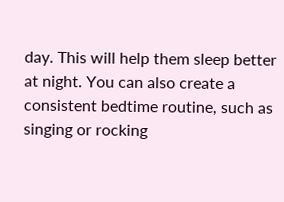day. This will help them sleep better at night. You can also create a consistent bedtime routine, such as singing or rocking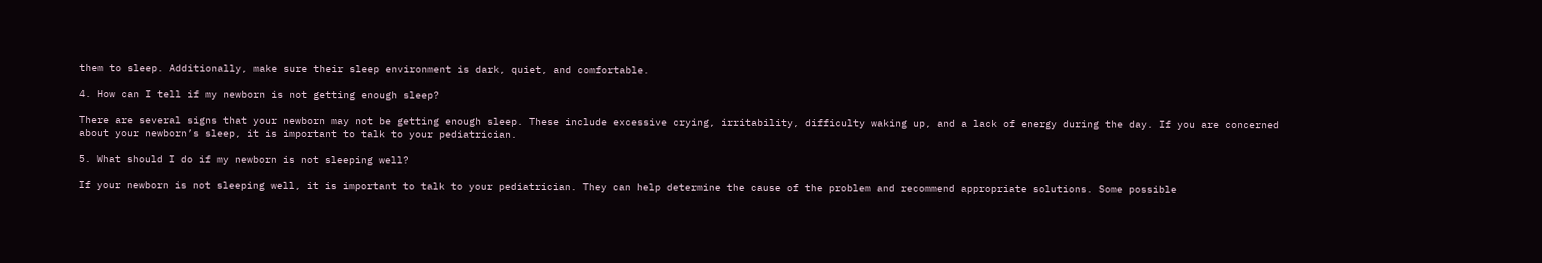them to sleep. Additionally, make sure their sleep environment is dark, quiet, and comfortable.

4. How can I tell if my newborn is not getting enough sleep?

There are several signs that your newborn may not be getting enough sleep. These include excessive crying, irritability, difficulty waking up, and a lack of energy during the day. If you are concerned about your newborn’s sleep, it is important to talk to your pediatrician.

5. What should I do if my newborn is not sleeping well?

If your newborn is not sleeping well, it is important to talk to your pediatrician. They can help determine the cause of the problem and recommend appropriate solutions. Some possible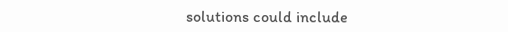solutions could include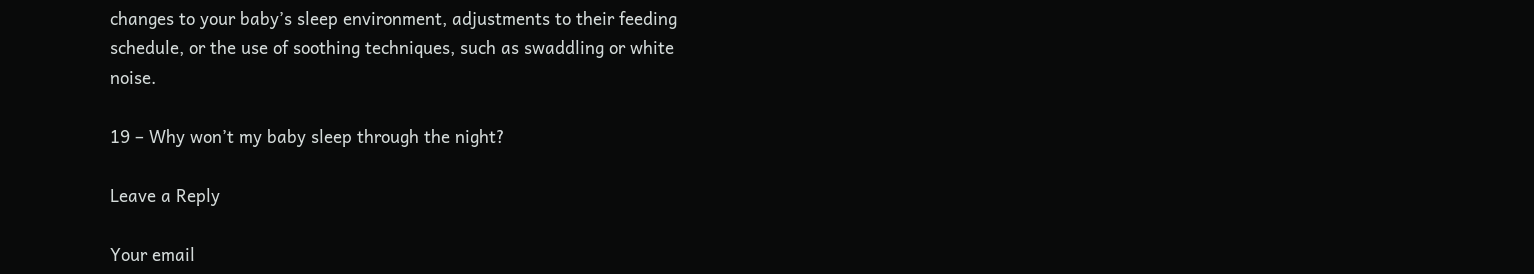changes to your baby’s sleep environment, adjustments to their feeding schedule, or the use of soothing techniques, such as swaddling or white noise.

19 – Why won’t my baby sleep through the night?

Leave a Reply

Your email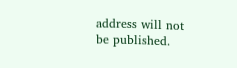address will not be published.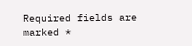Required fields are marked *